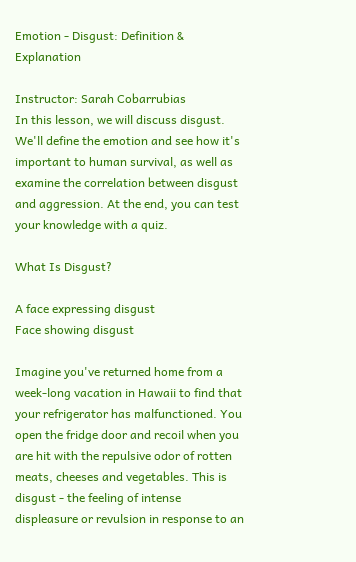Emotion - Disgust: Definition & Explanation

Instructor: Sarah Cobarrubias
In this lesson, we will discuss disgust. We'll define the emotion and see how it's important to human survival, as well as examine the correlation between disgust and aggression. At the end, you can test your knowledge with a quiz.

What Is Disgust?

A face expressing disgust
Face showing disgust

Imagine you've returned home from a week-long vacation in Hawaii to find that your refrigerator has malfunctioned. You open the fridge door and recoil when you are hit with the repulsive odor of rotten meats, cheeses and vegetables. This is disgust - the feeling of intense displeasure or revulsion in response to an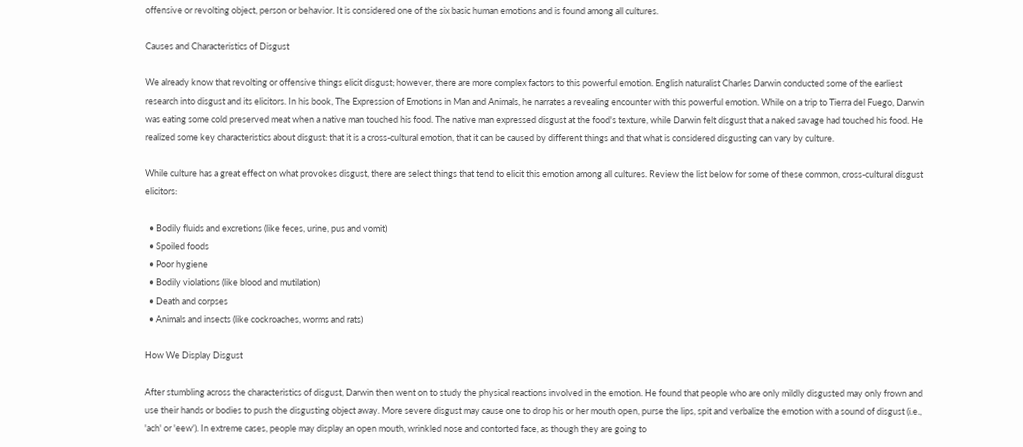offensive or revolting object, person or behavior. It is considered one of the six basic human emotions and is found among all cultures.

Causes and Characteristics of Disgust

We already know that revolting or offensive things elicit disgust; however, there are more complex factors to this powerful emotion. English naturalist Charles Darwin conducted some of the earliest research into disgust and its elicitors. In his book, The Expression of Emotions in Man and Animals, he narrates a revealing encounter with this powerful emotion. While on a trip to Tierra del Fuego, Darwin was eating some cold preserved meat when a native man touched his food. The native man expressed disgust at the food's texture, while Darwin felt disgust that a naked savage had touched his food. He realized some key characteristics about disgust: that it is a cross-cultural emotion, that it can be caused by different things and that what is considered disgusting can vary by culture.

While culture has a great effect on what provokes disgust, there are select things that tend to elicit this emotion among all cultures. Review the list below for some of these common, cross-cultural disgust elicitors:

  • Bodily fluids and excretions (like feces, urine, pus and vomit)
  • Spoiled foods
  • Poor hygiene
  • Bodily violations (like blood and mutilation)
  • Death and corpses
  • Animals and insects (like cockroaches, worms and rats)

How We Display Disgust

After stumbling across the characteristics of disgust, Darwin then went on to study the physical reactions involved in the emotion. He found that people who are only mildly disgusted may only frown and use their hands or bodies to push the disgusting object away. More severe disgust may cause one to drop his or her mouth open, purse the lips, spit and verbalize the emotion with a sound of disgust (i.e., 'ach' or 'eew'). In extreme cases, people may display an open mouth, wrinkled nose and contorted face, as though they are going to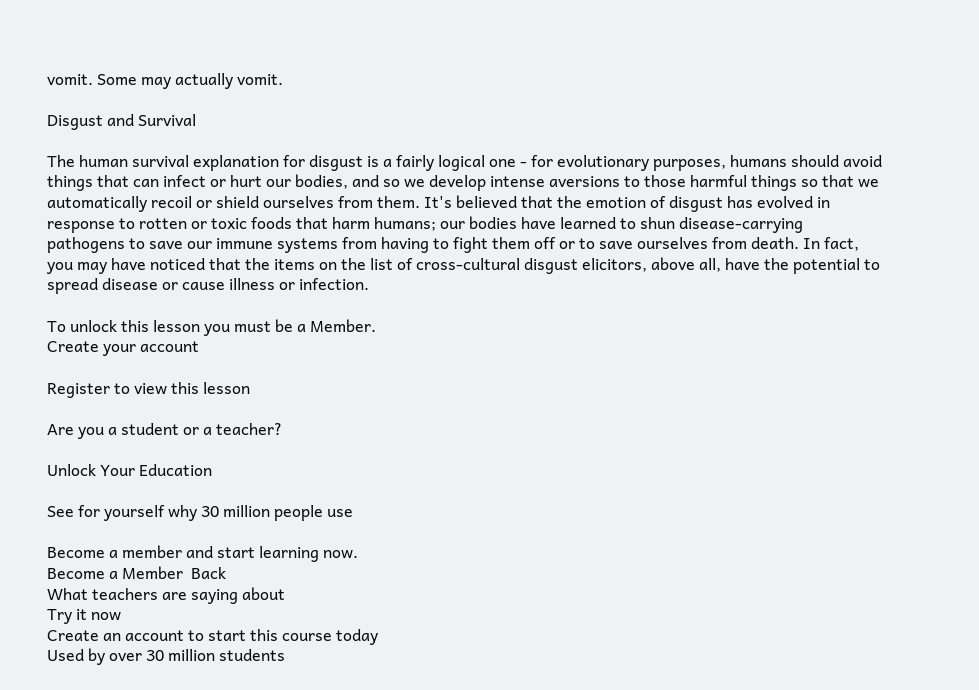vomit. Some may actually vomit.

Disgust and Survival

The human survival explanation for disgust is a fairly logical one - for evolutionary purposes, humans should avoid things that can infect or hurt our bodies, and so we develop intense aversions to those harmful things so that we automatically recoil or shield ourselves from them. It's believed that the emotion of disgust has evolved in response to rotten or toxic foods that harm humans; our bodies have learned to shun disease-carrying pathogens to save our immune systems from having to fight them off or to save ourselves from death. In fact, you may have noticed that the items on the list of cross-cultural disgust elicitors, above all, have the potential to spread disease or cause illness or infection.

To unlock this lesson you must be a Member.
Create your account

Register to view this lesson

Are you a student or a teacher?

Unlock Your Education

See for yourself why 30 million people use

Become a member and start learning now.
Become a Member  Back
What teachers are saying about
Try it now
Create an account to start this course today
Used by over 30 million students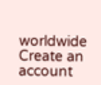worldwide
Create an account